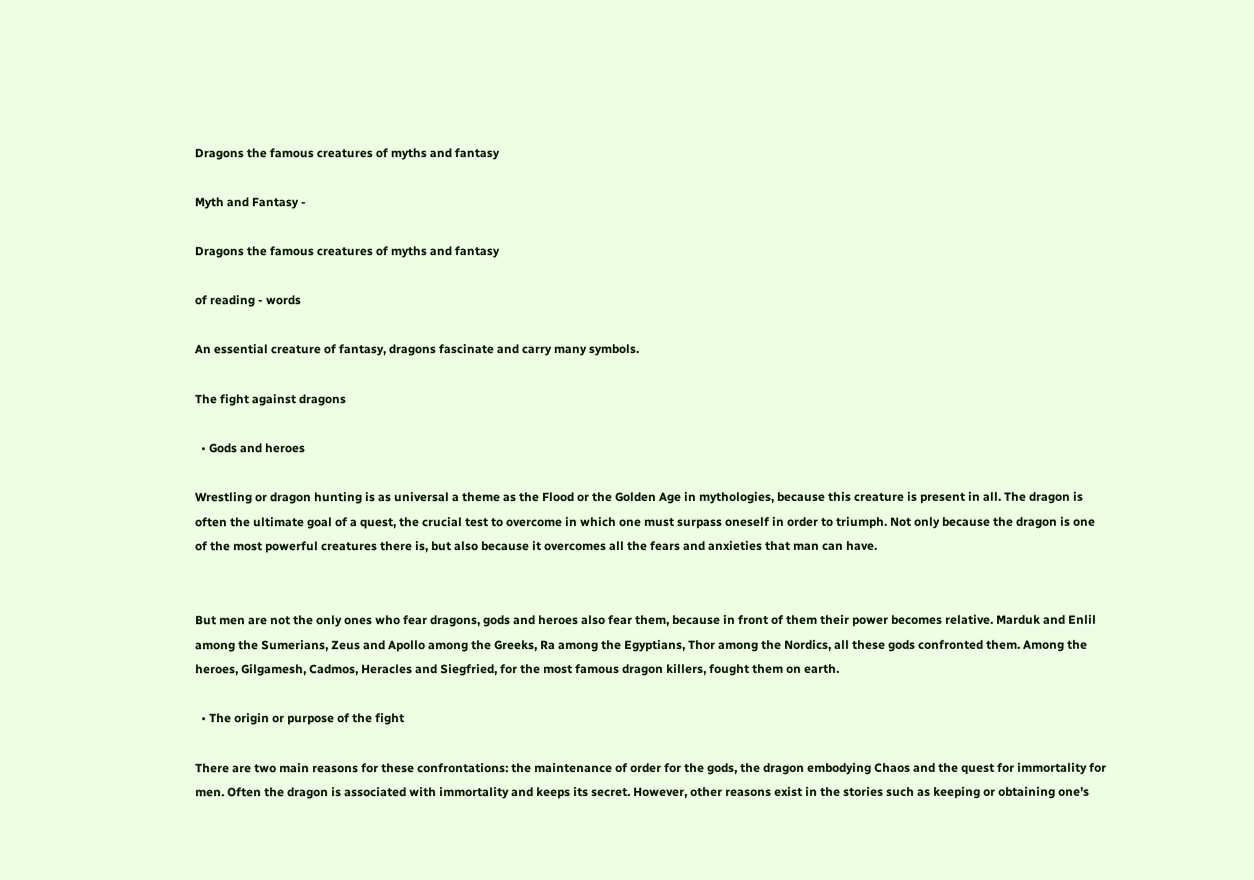Dragons the famous creatures of myths and fantasy

Myth and Fantasy -

Dragons the famous creatures of myths and fantasy

of reading - words

An essential creature of fantasy, dragons fascinate and carry many symbols.

The fight against dragons

  • Gods and heroes

Wrestling or dragon hunting is as universal a theme as the Flood or the Golden Age in mythologies, because this creature is present in all. The dragon is often the ultimate goal of a quest, the crucial test to overcome in which one must surpass oneself in order to triumph. Not only because the dragon is one of the most powerful creatures there is, but also because it overcomes all the fears and anxieties that man can have.


But men are not the only ones who fear dragons, gods and heroes also fear them, because in front of them their power becomes relative. Marduk and Enlil among the Sumerians, Zeus and Apollo among the Greeks, Ra among the Egyptians, Thor among the Nordics, all these gods confronted them. Among the heroes, Gilgamesh, Cadmos, Heracles and Siegfried, for the most famous dragon killers, fought them on earth.

  • The origin or purpose of the fight

There are two main reasons for these confrontations: the maintenance of order for the gods, the dragon embodying Chaos and the quest for immortality for men. Often the dragon is associated with immortality and keeps its secret. However, other reasons exist in the stories such as keeping or obtaining one's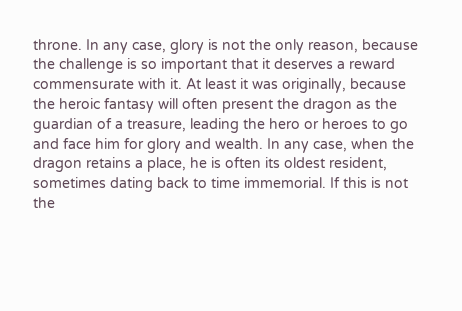throne. In any case, glory is not the only reason, because the challenge is so important that it deserves a reward commensurate with it. At least it was originally, because the heroic fantasy will often present the dragon as the guardian of a treasure, leading the hero or heroes to go and face him for glory and wealth. In any case, when the dragon retains a place, he is often its oldest resident, sometimes dating back to time immemorial. If this is not the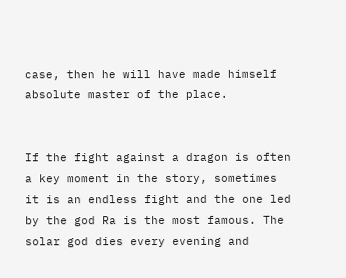case, then he will have made himself absolute master of the place.


If the fight against a dragon is often a key moment in the story, sometimes it is an endless fight and the one led by the god Ra is the most famous. The solar god dies every evening and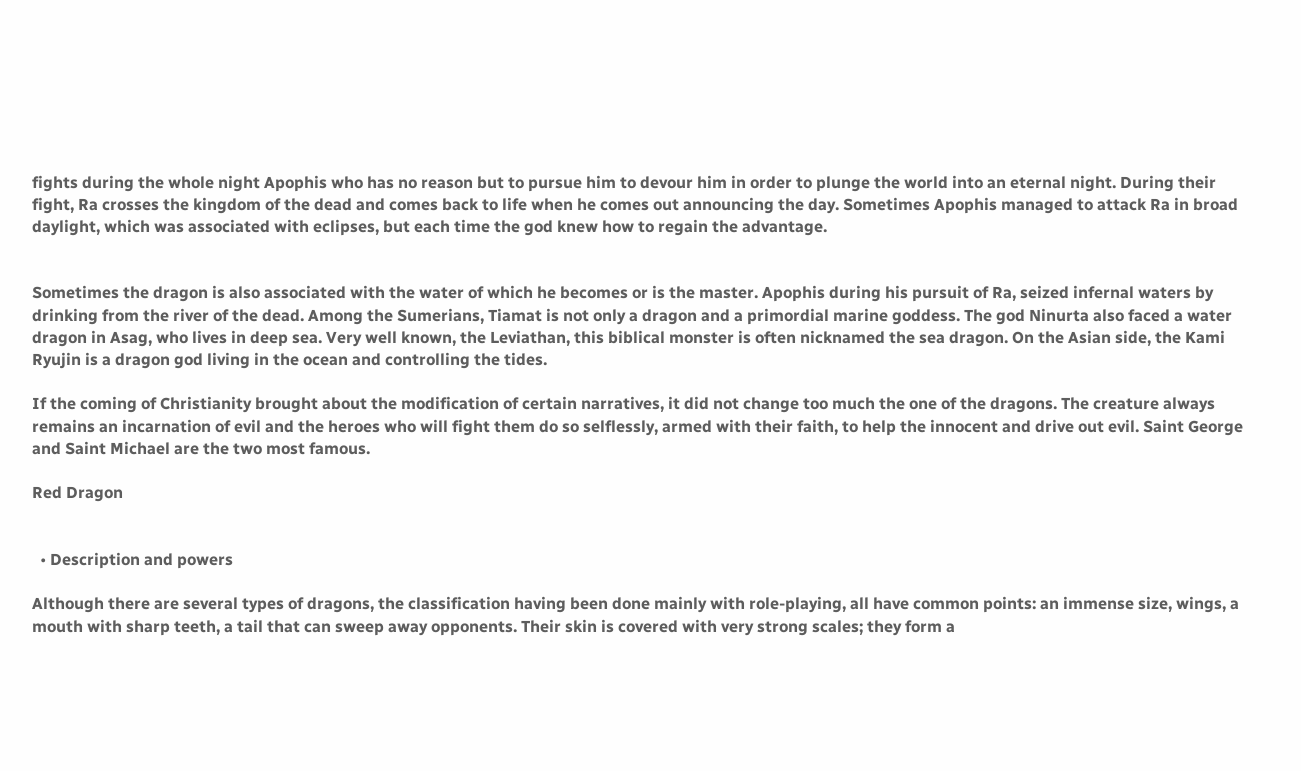fights during the whole night Apophis who has no reason but to pursue him to devour him in order to plunge the world into an eternal night. During their fight, Ra crosses the kingdom of the dead and comes back to life when he comes out announcing the day. Sometimes Apophis managed to attack Ra in broad daylight, which was associated with eclipses, but each time the god knew how to regain the advantage.


Sometimes the dragon is also associated with the water of which he becomes or is the master. Apophis during his pursuit of Ra, seized infernal waters by drinking from the river of the dead. Among the Sumerians, Tiamat is not only a dragon and a primordial marine goddess. The god Ninurta also faced a water dragon in Asag, who lives in deep sea. Very well known, the Leviathan, this biblical monster is often nicknamed the sea dragon. On the Asian side, the Kami Ryujin is a dragon god living in the ocean and controlling the tides.

If the coming of Christianity brought about the modification of certain narratives, it did not change too much the one of the dragons. The creature always remains an incarnation of evil and the heroes who will fight them do so selflessly, armed with their faith, to help the innocent and drive out evil. Saint George and Saint Michael are the two most famous.

Red Dragon


  • Description and powers

Although there are several types of dragons, the classification having been done mainly with role-playing, all have common points: an immense size, wings, a mouth with sharp teeth, a tail that can sweep away opponents. Their skin is covered with very strong scales; they form a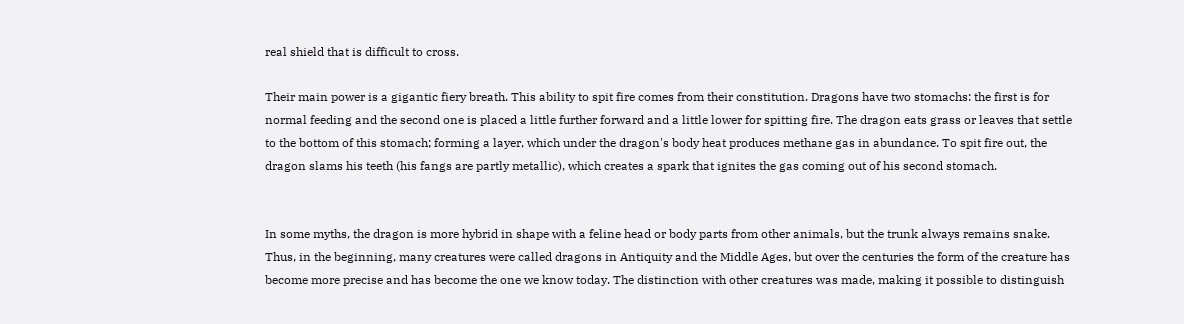real shield that is difficult to cross.

Their main power is a gigantic fiery breath. This ability to spit fire comes from their constitution. Dragons have two stomachs: the first is for normal feeding and the second one is placed a little further forward and a little lower for spitting fire. The dragon eats grass or leaves that settle to the bottom of this stomach; forming a layer, which under the dragon's body heat produces methane gas in abundance. To spit fire out, the dragon slams his teeth (his fangs are partly metallic), which creates a spark that ignites the gas coming out of his second stomach.


In some myths, the dragon is more hybrid in shape with a feline head or body parts from other animals, but the trunk always remains snake. Thus, in the beginning, many creatures were called dragons in Antiquity and the Middle Ages, but over the centuries the form of the creature has become more precise and has become the one we know today. The distinction with other creatures was made, making it possible to distinguish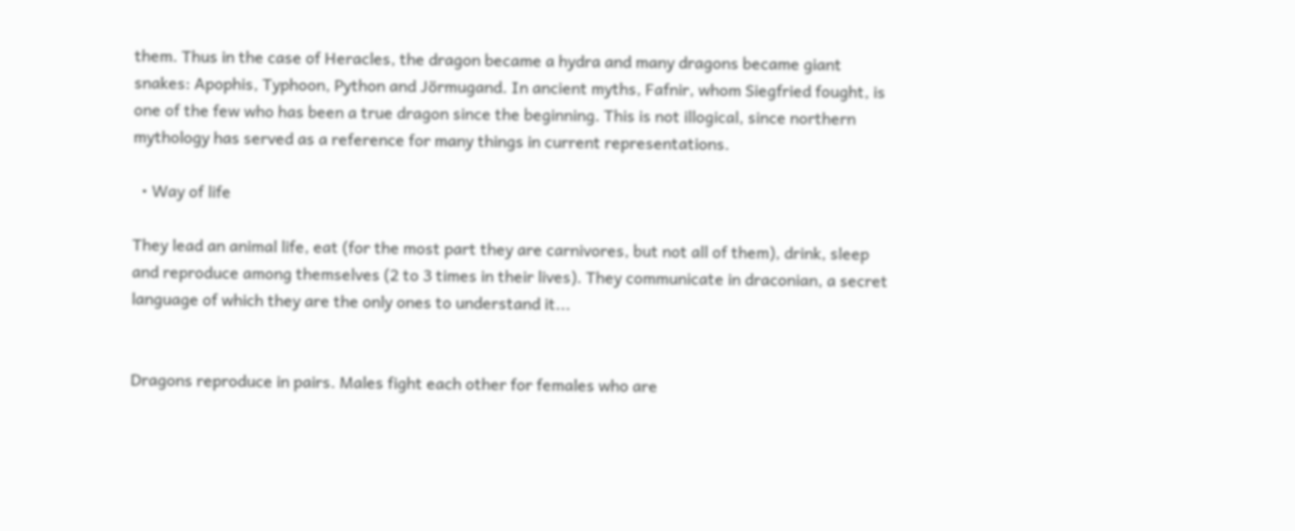them. Thus in the case of Heracles, the dragon became a hydra and many dragons became giant snakes: Apophis, Typhoon, Python and Jörmugand. In ancient myths, Fafnir, whom Siegfried fought, is one of the few who has been a true dragon since the beginning. This is not illogical, since northern mythology has served as a reference for many things in current representations.

  • Way of life

They lead an animal life, eat (for the most part they are carnivores, but not all of them), drink, sleep and reproduce among themselves (2 to 3 times in their lives). They communicate in draconian, a secret language of which they are the only ones to understand it...


Dragons reproduce in pairs. Males fight each other for females who are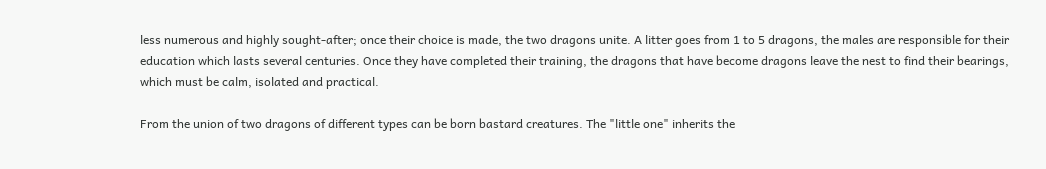less numerous and highly sought-after; once their choice is made, the two dragons unite. A litter goes from 1 to 5 dragons, the males are responsible for their education which lasts several centuries. Once they have completed their training, the dragons that have become dragons leave the nest to find their bearings, which must be calm, isolated and practical.

From the union of two dragons of different types can be born bastard creatures. The "little one" inherits the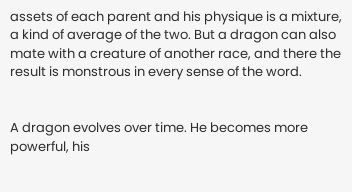assets of each parent and his physique is a mixture, a kind of average of the two. But a dragon can also mate with a creature of another race, and there the result is monstrous in every sense of the word.


A dragon evolves over time. He becomes more powerful, his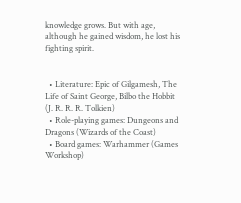knowledge grows. But with age, although he gained wisdom, he lost his fighting spirit.


  • Literature: Epic of Gilgamesh, The Life of Saint George, Bilbo the Hobbit (J. R. R. R. Tolkien)
  • Role-playing games: Dungeons and Dragons (Wizards of the Coast)
  • Board games: Warhammer (Games Workshop)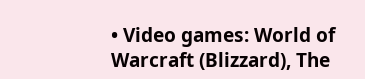• Video games: World of Warcraft (Blizzard), The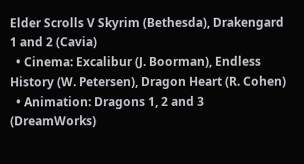Elder Scrolls V Skyrim (Bethesda), Drakengard 1 and 2 (Cavia)
  • Cinema: Excalibur (J. Boorman), Endless History (W. Petersen), Dragon Heart (R. Cohen)
  • Animation: Dragons 1, 2 and 3 (DreamWorks)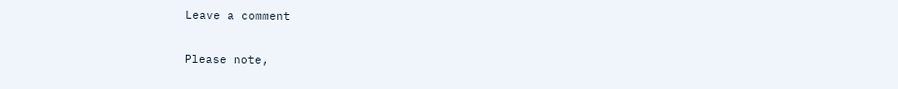Leave a comment

Please note,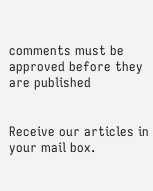comments must be approved before they are published


Receive our articles in your mail box.